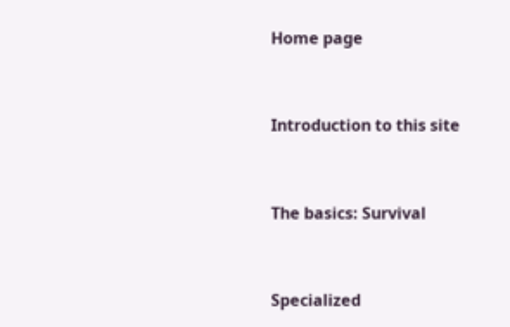Home page


Introduction to this site


The basics: Survival


Specialized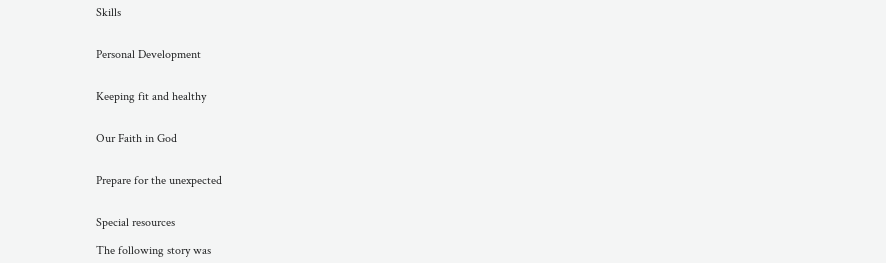Skills


Personal Development


Keeping fit and healthy


Our Faith in God


Prepare for the unexpected


Special resources

The following story was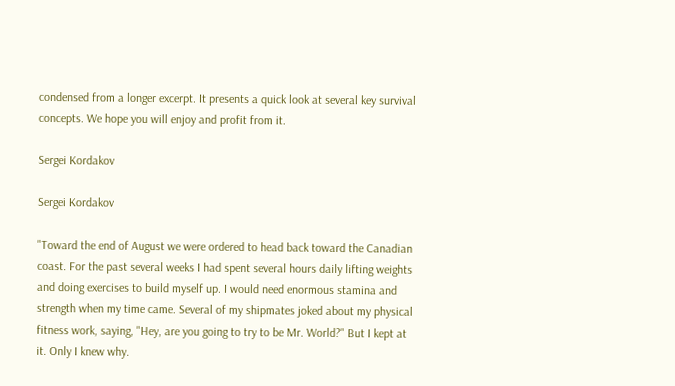condensed from a longer excerpt. It presents a quick look at several key survival concepts. We hope you will enjoy and profit from it.

Sergei Kordakov

Sergei Kordakov

"Toward the end of August we were ordered to head back toward the Canadian coast. For the past several weeks I had spent several hours daily lifting weights and doing exercises to build myself up. I would need enormous stamina and strength when my time came. Several of my shipmates joked about my physical fitness work, saying, "Hey, are you going to try to be Mr. World?" But I kept at it. Only I knew why.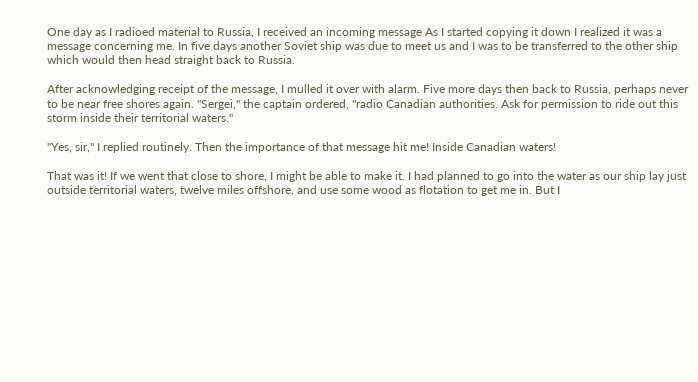One day as I radioed material to Russia, I received an incoming message As I started copying it down I realized it was a message concerning me. In five days another Soviet ship was due to meet us and I was to be transferred to the other ship which would then head straight back to Russia.

After acknowledging receipt of the message, I mulled it over with alarm. Five more days then back to Russia, perhaps never to be near free shores again. "Sergei," the captain ordered, "radio Canadian authorities. Ask for permission to ride out this storm inside their territorial waters."

"Yes, sir," I replied routinely. Then the importance of that message hit me! Inside Canadian waters!

That was it! If we went that close to shore, I might be able to make it. I had planned to go into the water as our ship lay just outside territorial waters, twelve miles offshore, and use some wood as flotation to get me in. But I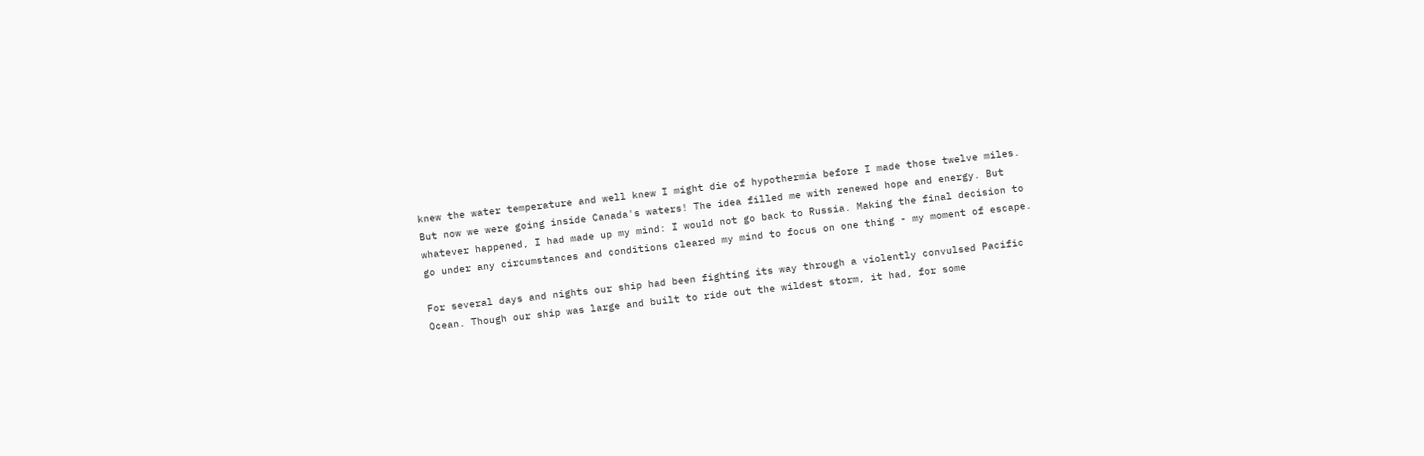knew the water temperature and well knew I might die of hypothermia before I made those twelve miles. But now we were going inside Canada's waters! The idea filled me with renewed hope and energy. But whatever happened, I had made up my mind: I would not go back to Russia. Making the final decision to go under any circumstances and conditions cleared my mind to focus on one thing - my moment of escape.

For several days and nights our ship had been fighting its way through a violently convulsed Pacific Ocean. Though our ship was large and built to ride out the wildest storm, it had, for some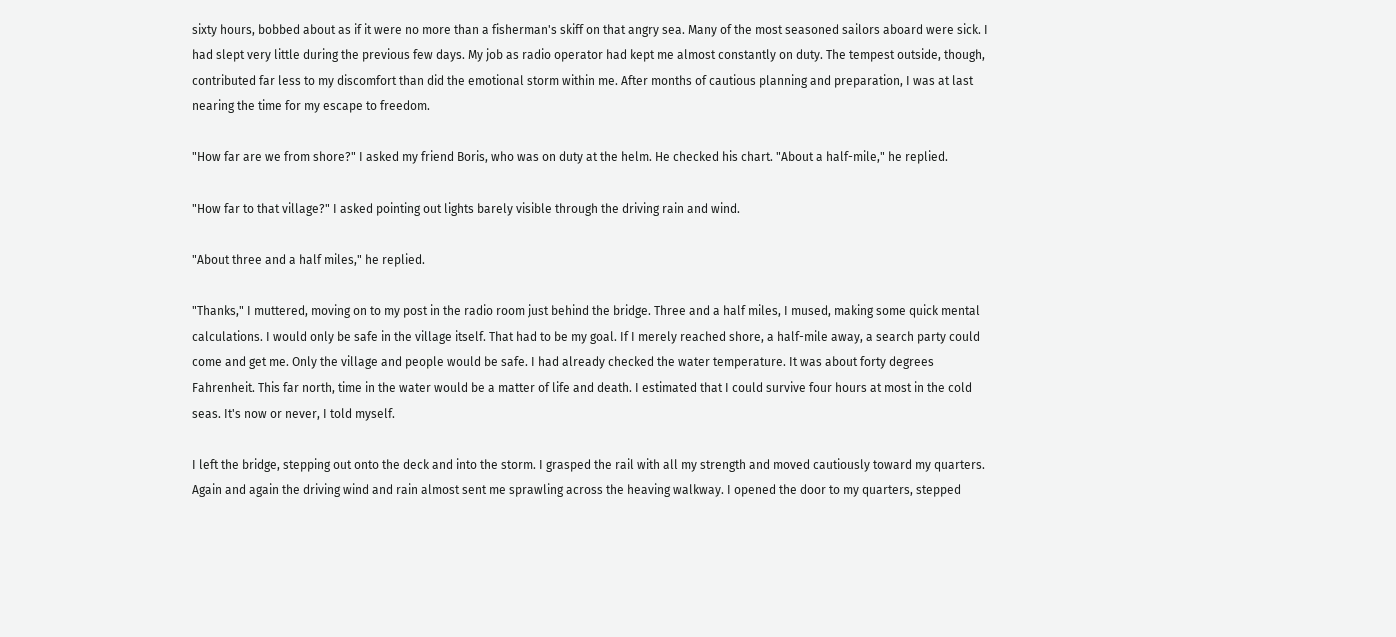sixty hours, bobbed about as if it were no more than a fisherman's skiff on that angry sea. Many of the most seasoned sailors aboard were sick. I had slept very little during the previous few days. My job as radio operator had kept me almost constantly on duty. The tempest outside, though, contributed far less to my discomfort than did the emotional storm within me. After months of cautious planning and preparation, I was at last nearing the time for my escape to freedom.

"How far are we from shore?" I asked my friend Boris, who was on duty at the helm. He checked his chart. "About a half-mile," he replied.

"How far to that village?" I asked pointing out lights barely visible through the driving rain and wind.

"About three and a half miles," he replied.

"Thanks," I muttered, moving on to my post in the radio room just behind the bridge. Three and a half miles, I mused, making some quick mental calculations. I would only be safe in the village itself. That had to be my goal. If I merely reached shore, a half-mile away, a search party could come and get me. Only the village and people would be safe. I had already checked the water temperature. It was about forty degrees Fahrenheit. This far north, time in the water would be a matter of life and death. I estimated that I could survive four hours at most in the cold seas. It's now or never, I told myself.

I left the bridge, stepping out onto the deck and into the storm. I grasped the rail with all my strength and moved cautiously toward my quarters. Again and again the driving wind and rain almost sent me sprawling across the heaving walkway. I opened the door to my quarters, stepped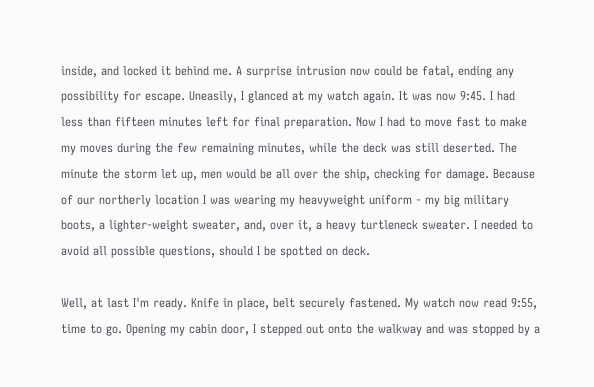inside, and locked it behind me. A surprise intrusion now could be fatal, ending any possibility for escape. Uneasily, I glanced at my watch again. It was now 9:45. I had less than fifteen minutes left for final preparation. Now I had to move fast to make my moves during the few remaining minutes, while the deck was still deserted. The minute the storm let up, men would be all over the ship, checking for damage. Because of our northerly location I was wearing my heavyweight uniform - my big military boots, a lighter-weight sweater, and, over it, a heavy turtleneck sweater. I needed to avoid all possible questions, should I be spotted on deck.

Well, at last I'm ready. Knife in place, belt securely fastened. My watch now read 9:55, time to go. Opening my cabin door, I stepped out onto the walkway and was stopped by a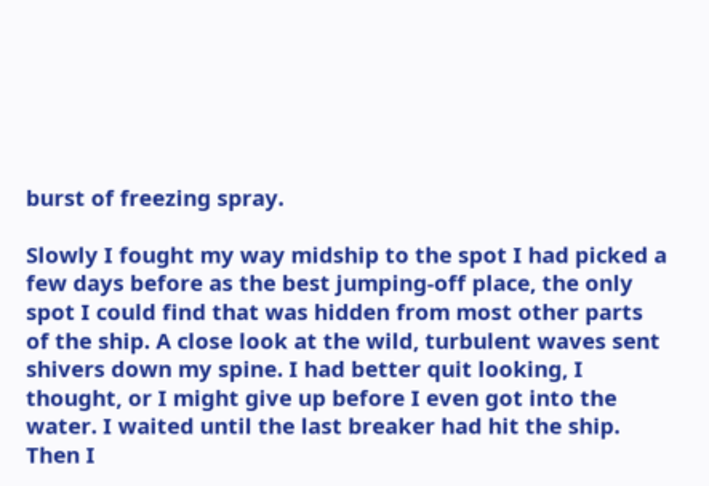burst of freezing spray.

Slowly I fought my way midship to the spot I had picked a few days before as the best jumping-off place, the only spot I could find that was hidden from most other parts of the ship. A close look at the wild, turbulent waves sent shivers down my spine. I had better quit looking, I thought, or I might give up before I even got into the water. I waited until the last breaker had hit the ship. Then I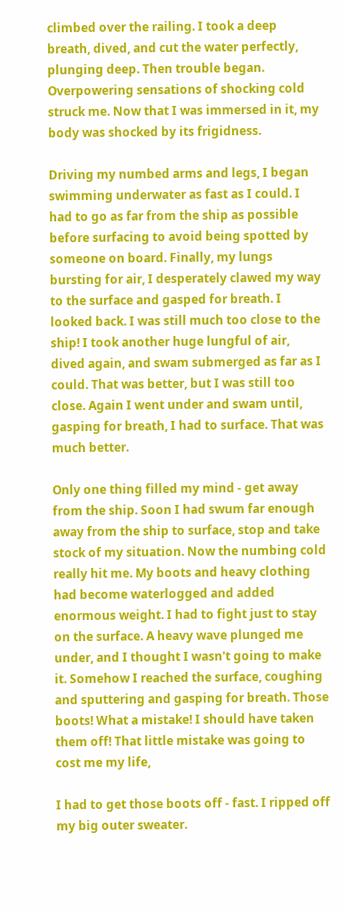climbed over the railing. I took a deep breath, dived, and cut the water perfectly, plunging deep. Then trouble began. Overpowering sensations of shocking cold struck me. Now that I was immersed in it, my body was shocked by its frigidness.

Driving my numbed arms and legs, I began swimming underwater as fast as I could. I had to go as far from the ship as possible before surfacing to avoid being spotted by someone on board. Finally, my lungs bursting for air, I desperately clawed my way to the surface and gasped for breath. I looked back. I was still much too close to the ship! I took another huge lungful of air, dived again, and swam submerged as far as I could. That was better, but I was still too close. Again I went under and swam until, gasping for breath, I had to surface. That was much better.

Only one thing filled my mind - get away from the ship. Soon I had swum far enough away from the ship to surface, stop and take stock of my situation. Now the numbing cold really hit me. My boots and heavy clothing had become waterlogged and added enormous weight. I had to fight just to stay on the surface. A heavy wave plunged me under, and I thought I wasn't going to make it. Somehow I reached the surface, coughing and sputtering and gasping for breath. Those boots! What a mistake! I should have taken them off! That little mistake was going to cost me my life,

I had to get those boots off - fast. I ripped off my big outer sweater.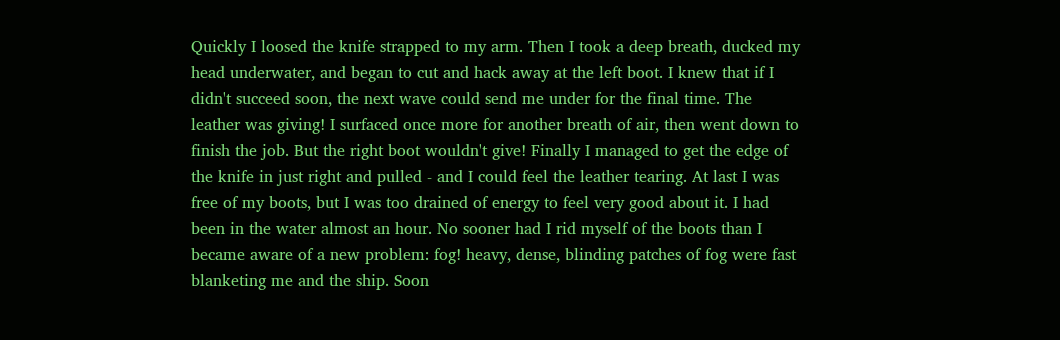Quickly I loosed the knife strapped to my arm. Then I took a deep breath, ducked my head underwater, and began to cut and hack away at the left boot. I knew that if I didn't succeed soon, the next wave could send me under for the final time. The leather was giving! I surfaced once more for another breath of air, then went down to finish the job. But the right boot wouldn't give! Finally I managed to get the edge of the knife in just right and pulled - and I could feel the leather tearing. At last I was free of my boots, but I was too drained of energy to feel very good about it. I had been in the water almost an hour. No sooner had I rid myself of the boots than I became aware of a new problem: fog! heavy, dense, blinding patches of fog were fast blanketing me and the ship. Soon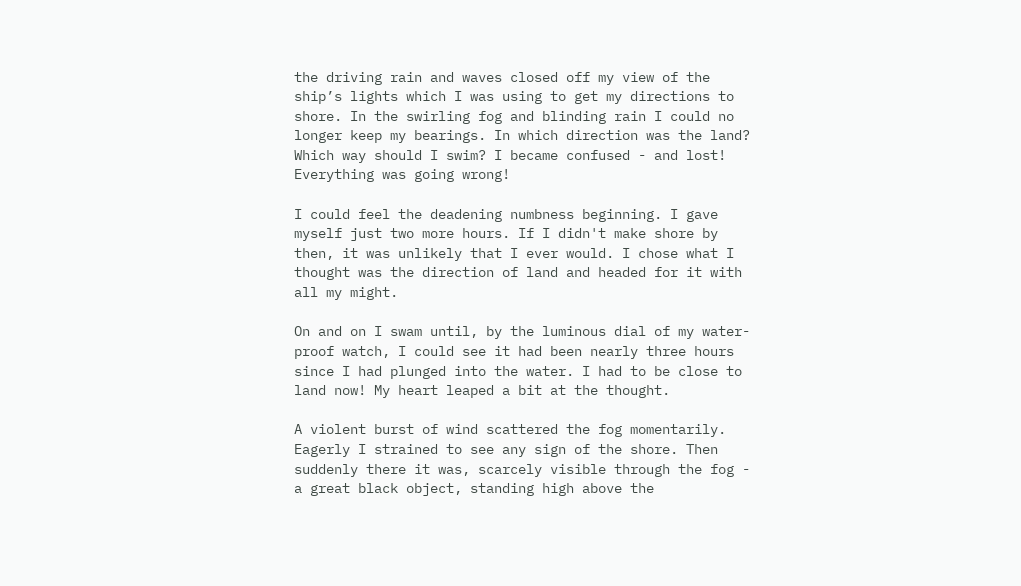the driving rain and waves closed off my view of the ship’s lights which I was using to get my directions to shore. In the swirling fog and blinding rain I could no longer keep my bearings. In which direction was the land? Which way should I swim? I became confused - and lost! Everything was going wrong!

I could feel the deadening numbness beginning. I gave myself just two more hours. If I didn't make shore by then, it was unlikely that I ever would. I chose what I thought was the direction of land and headed for it with all my might.

On and on I swam until, by the luminous dial of my water-proof watch, I could see it had been nearly three hours since I had plunged into the water. I had to be close to land now! My heart leaped a bit at the thought.

A violent burst of wind scattered the fog momentarily. Eagerly I strained to see any sign of the shore. Then suddenly there it was, scarcely visible through the fog - a great black object, standing high above the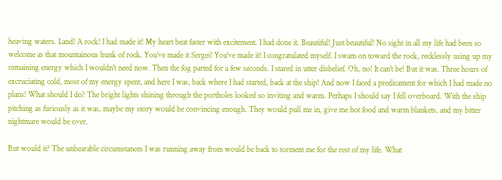heaving waters. Land! A rock! I had made it! My heart beat faster with excitement. I had done it. Beautiful! Just beautiful! No sight in all my life had been so welcome as that mountainous hunk of rock. You've made it Sergei! You've made it! I congratulated myself. I swam on toward the rock, recklessly using up my remaining energy which I wouldn't need now. Then the fog parted for a few seconds. I stared in utter disbelief. Oh, no! It can't be! But it was. Three hours of excruciating cold, most of my energy spent, and here I was, back where I had started, back at the ship! And now I faced a predicament for which I had made no plans! What should I do? The bright lights shining through the portholes looked so inviting and warm. Perhaps I should say I fell overboard. With the ship pitching as furiously as it was, maybe my story would be convincing enough. They would pull me in, give me hot food and warm blankets, and my bitter nightmare would be over.

But would it? The unbearable circumstances I was running away from would be back to torment me for the rest of my life. What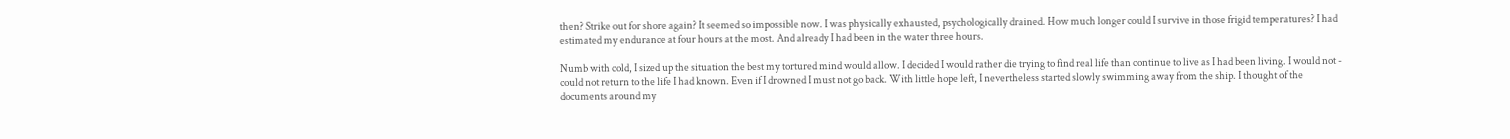then? Strike out for shore again? It seemed so impossible now. I was physically exhausted, psychologically drained. How much longer could I survive in those frigid temperatures? I had estimated my endurance at four hours at the most. And already I had been in the water three hours.

Numb with cold, I sized up the situation the best my tortured mind would allow. I decided I would rather die trying to find real life than continue to live as I had been living. I would not - could not return to the life I had known. Even if I drowned I must not go back. With little hope left, I nevertheless started slowly swimming away from the ship. I thought of the documents around my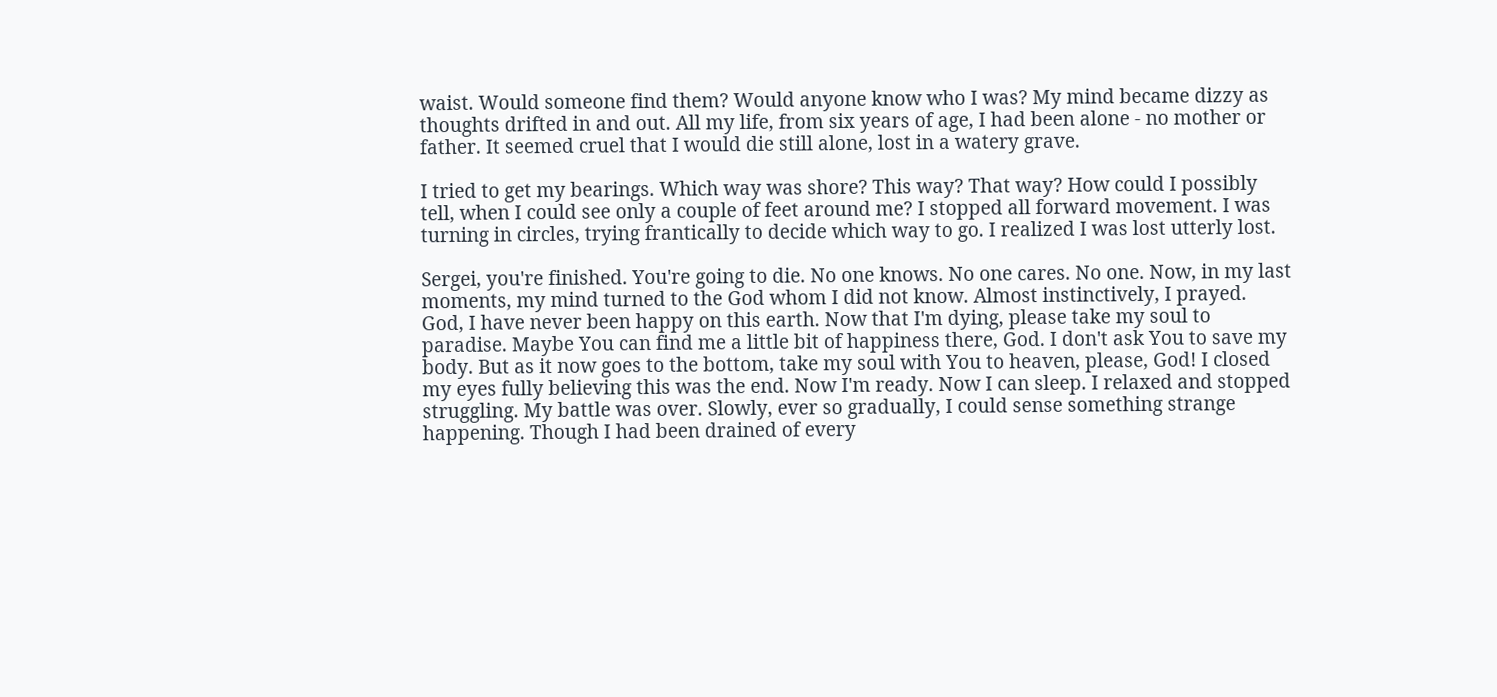waist. Would someone find them? Would anyone know who I was? My mind became dizzy as thoughts drifted in and out. All my life, from six years of age, I had been alone - no mother or father. It seemed cruel that I would die still alone, lost in a watery grave.

I tried to get my bearings. Which way was shore? This way? That way? How could I possibly tell, when I could see only a couple of feet around me? I stopped all forward movement. I was turning in circles, trying frantically to decide which way to go. I realized I was lost utterly lost.

Sergei, you're finished. You're going to die. No one knows. No one cares. No one. Now, in my last moments, my mind turned to the God whom I did not know. Almost instinctively, I prayed. God, I have never been happy on this earth. Now that I'm dying, please take my soul to paradise. Maybe You can find me a little bit of happiness there, God. I don't ask You to save my body. But as it now goes to the bottom, take my soul with You to heaven, please, God! I closed my eyes fully believing this was the end. Now I'm ready. Now I can sleep. I relaxed and stopped struggling. My battle was over. Slowly, ever so gradually, I could sense something strange happening. Though I had been drained of every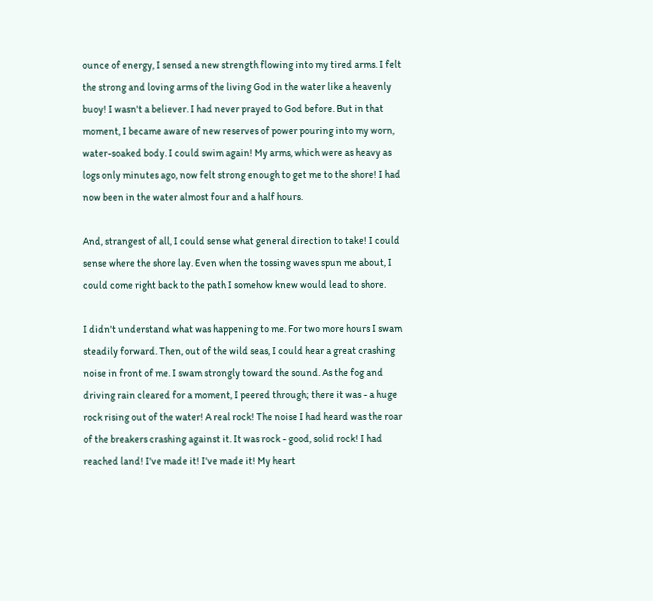ounce of energy, I sensed a new strength flowing into my tired arms. I felt the strong and loving arms of the living God in the water like a heavenly buoy! I wasn't a believer. I had never prayed to God before. But in that moment, I became aware of new reserves of power pouring into my worn, water-soaked body. I could swim again! My arms, which were as heavy as logs only minutes ago, now felt strong enough to get me to the shore! I had now been in the water almost four and a half hours.

And, strangest of all, I could sense what general direction to take! I could sense where the shore lay. Even when the tossing waves spun me about, I could come right back to the path I somehow knew would lead to shore.

I didn't understand what was happening to me. For two more hours I swam steadily forward. Then, out of the wild seas, I could hear a great crashing noise in front of me. I swam strongly toward the sound. As the fog and driving rain cleared for a moment, I peered through; there it was - a huge rock rising out of the water! A real rock! The noise I had heard was the roar of the breakers crashing against it. It was rock - good, solid rock! I had reached land! I've made it! I've made it! My heart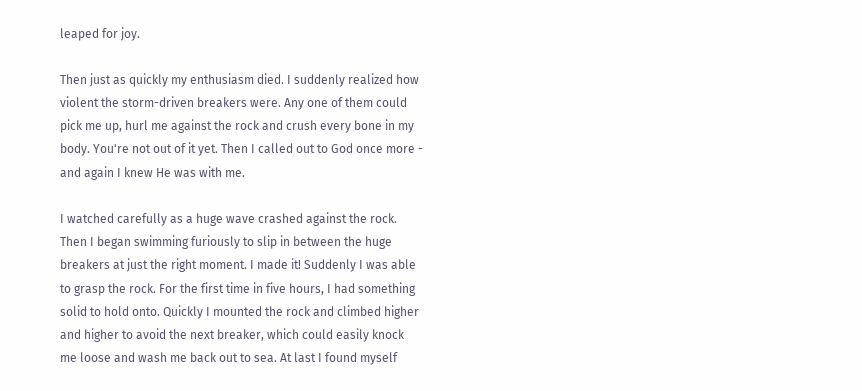leaped for joy.

Then just as quickly my enthusiasm died. I suddenly realized how violent the storm-driven breakers were. Any one of them could pick me up, hurl me against the rock and crush every bone in my body. You're not out of it yet. Then I called out to God once more - and again I knew He was with me.

I watched carefully as a huge wave crashed against the rock. Then I began swimming furiously to slip in between the huge breakers at just the right moment. I made it! Suddenly I was able to grasp the rock. For the first time in five hours, I had something solid to hold onto. Quickly I mounted the rock and climbed higher and higher to avoid the next breaker, which could easily knock me loose and wash me back out to sea. At last I found myself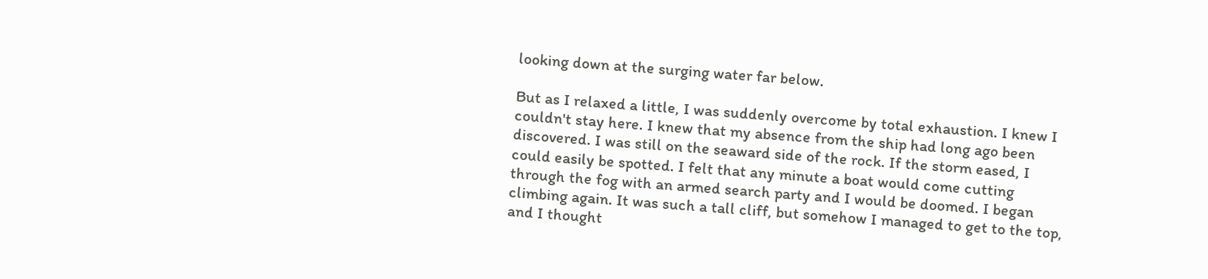looking down at the surging water far below.

But as I relaxed a little, I was suddenly overcome by total exhaustion. I knew I couldn't stay here. I knew that my absence from the ship had long ago been discovered. I was still on the seaward side of the rock. If the storm eased, I could easily be spotted. I felt that any minute a boat would come cutting through the fog with an armed search party and I would be doomed. I began climbing again. It was such a tall cliff, but somehow I managed to get to the top, and I thought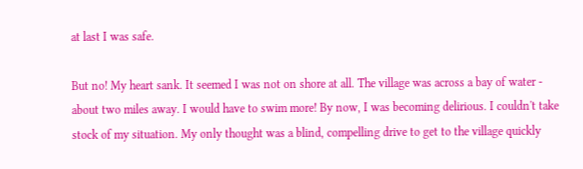at last I was safe.

But no! My heart sank. It seemed I was not on shore at all. The village was across a bay of water - about two miles away. I would have to swim more! By now, I was becoming delirious. I couldn't take stock of my situation. My only thought was a blind, compelling drive to get to the village quickly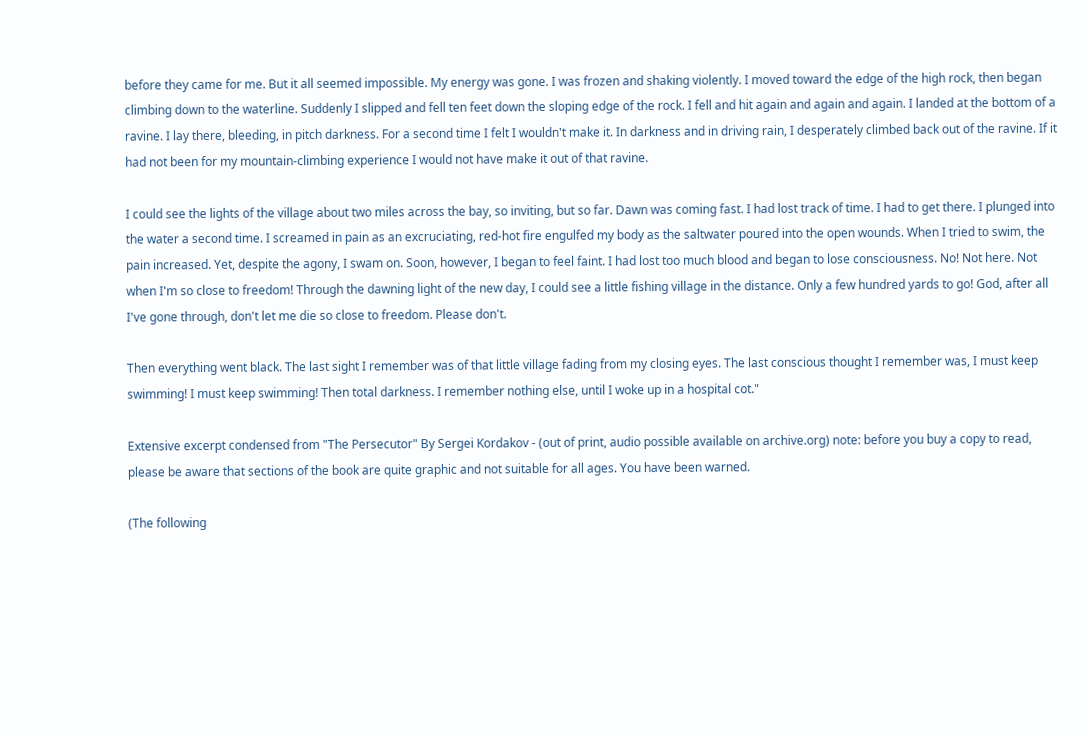before they came for me. But it all seemed impossible. My energy was gone. I was frozen and shaking violently. I moved toward the edge of the high rock, then began climbing down to the waterline. Suddenly I slipped and fell ten feet down the sloping edge of the rock. I fell and hit again and again and again. I landed at the bottom of a ravine. I lay there, bleeding, in pitch darkness. For a second time I felt I wouldn't make it. In darkness and in driving rain, I desperately climbed back out of the ravine. If it had not been for my mountain-climbing experience I would not have make it out of that ravine.

I could see the lights of the village about two miles across the bay, so inviting, but so far. Dawn was coming fast. I had lost track of time. I had to get there. I plunged into the water a second time. I screamed in pain as an excruciating, red-hot fire engulfed my body as the saltwater poured into the open wounds. When I tried to swim, the pain increased. Yet, despite the agony, I swam on. Soon, however, I began to feel faint. I had lost too much blood and began to lose consciousness. No! Not here. Not when I'm so close to freedom! Through the dawning light of the new day, I could see a little fishing village in the distance. Only a few hundred yards to go! God, after all I've gone through, don't let me die so close to freedom. Please don't.

Then everything went black. The last sight I remember was of that little village fading from my closing eyes. The last conscious thought I remember was, I must keep swimming! I must keep swimming! Then total darkness. I remember nothing else, until I woke up in a hospital cot."

Extensive excerpt condensed from "The Persecutor" By Sergei Kordakov - (out of print, audio possible available on archive.org) note: before you buy a copy to read, please be aware that sections of the book are quite graphic and not suitable for all ages. You have been warned.

(The following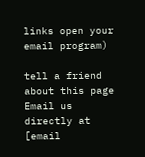links open your email program)

tell a friend about this page
Email us directly at [email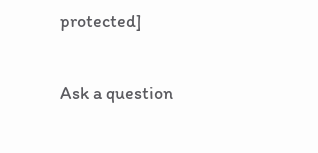protected]

Ask a question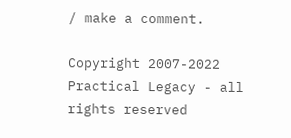/ make a comment.

Copyright 2007-2022 Practical Legacy - all rights reserved